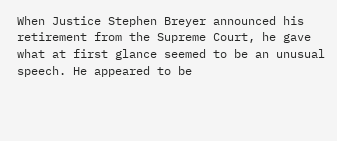When Justice Stephen Breyer announced his retirement from the Supreme Court, he gave what at first glance seemed to be an unusual speech. He appeared to be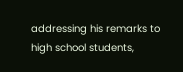addressing his remarks to high school students,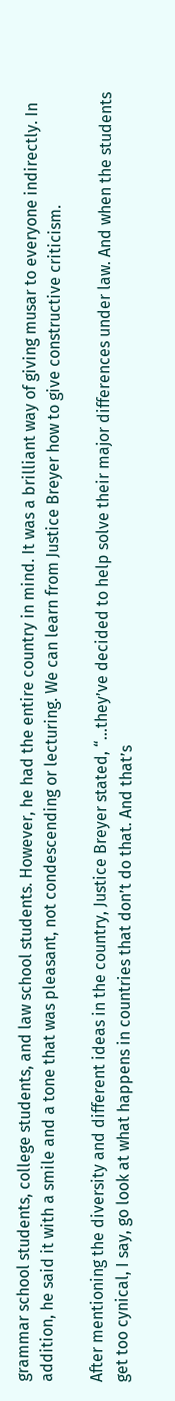grammar school students, college students, and law school students. However, he had the entire country in mind. It was a brilliant way of giving musar to everyone indirectly. In addition, he said it with a smile and a tone that was pleasant, not condescending or lecturing. We can learn from Justice Breyer how to give constructive criticism.

After mentioning the diversity and different ideas in the country, Justice Breyer stated, “…they’ve decided to help solve their major differences under law. And when the students get too cynical, I say, go look at what happens in countries that don’t do that. And that’s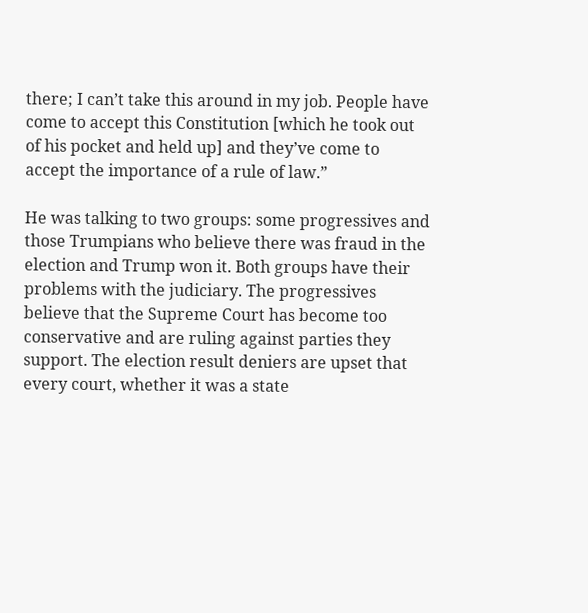there; I can’t take this around in my job. People have come to accept this Constitution [which he took out of his pocket and held up] and they’ve come to accept the importance of a rule of law.”

He was talking to two groups: some progressives and those Trumpians who believe there was fraud in the election and Trump won it. Both groups have their problems with the judiciary. The progressives believe that the Supreme Court has become too conservative and are ruling against parties they support. The election result deniers are upset that every court, whether it was a state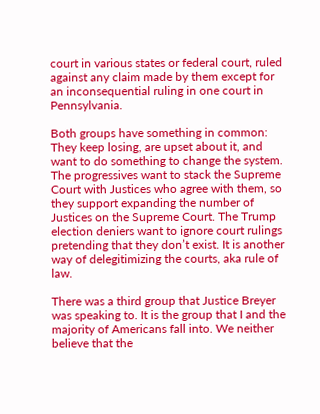court in various states or federal court, ruled against any claim made by them except for an inconsequential ruling in one court in Pennsylvania.

Both groups have something in common: They keep losing, are upset about it, and want to do something to change the system. The progressives want to stack the Supreme Court with Justices who agree with them, so they support expanding the number of Justices on the Supreme Court. The Trump election deniers want to ignore court rulings pretending that they don’t exist. It is another way of delegitimizing the courts, aka rule of law.

There was a third group that Justice Breyer was speaking to. It is the group that I and the majority of Americans fall into. We neither believe that the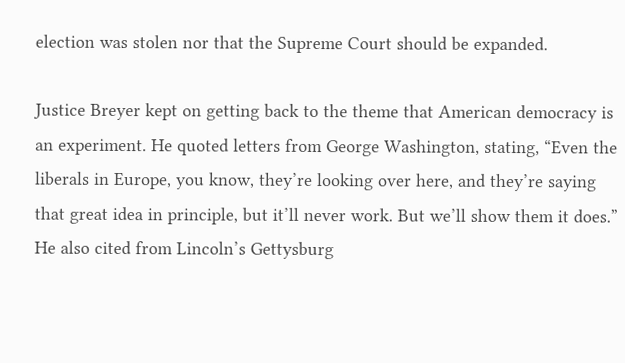election was stolen nor that the Supreme Court should be expanded.

Justice Breyer kept on getting back to the theme that American democracy is an experiment. He quoted letters from George Washington, stating, “Even the liberals in Europe, you know, they’re looking over here, and they’re saying that great idea in principle, but it’ll never work. But we’ll show them it does.” He also cited from Lincoln’s Gettysburg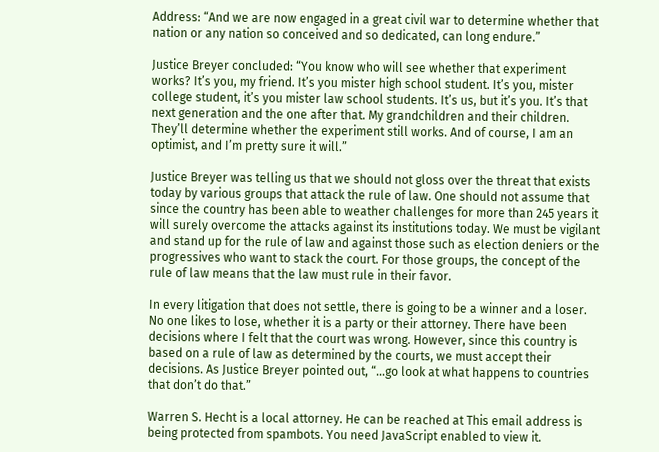Address: “And we are now engaged in a great civil war to determine whether that nation or any nation so conceived and so dedicated, can long endure.”

Justice Breyer concluded: “You know who will see whether that experiment works? It’s you, my friend. It’s you mister high school student. It’s you, mister college student, it’s you mister law school students. It’s us, but it’s you. It’s that next generation and the one after that. My grandchildren and their children. They’ll determine whether the experiment still works. And of course, I am an optimist, and I’m pretty sure it will.”

Justice Breyer was telling us that we should not gloss over the threat that exists today by various groups that attack the rule of law. One should not assume that since the country has been able to weather challenges for more than 245 years it will surely overcome the attacks against its institutions today. We must be vigilant and stand up for the rule of law and against those such as election deniers or the progressives who want to stack the court. For those groups, the concept of the rule of law means that the law must rule in their favor.

In every litigation that does not settle, there is going to be a winner and a loser. No one likes to lose, whether it is a party or their attorney. There have been decisions where I felt that the court was wrong. However, since this country is based on a rule of law as determined by the courts, we must accept their decisions. As Justice Breyer pointed out, “…go look at what happens to countries that don’t do that.”

Warren S. Hecht is a local attorney. He can be reached at This email address is being protected from spambots. You need JavaScript enabled to view it.